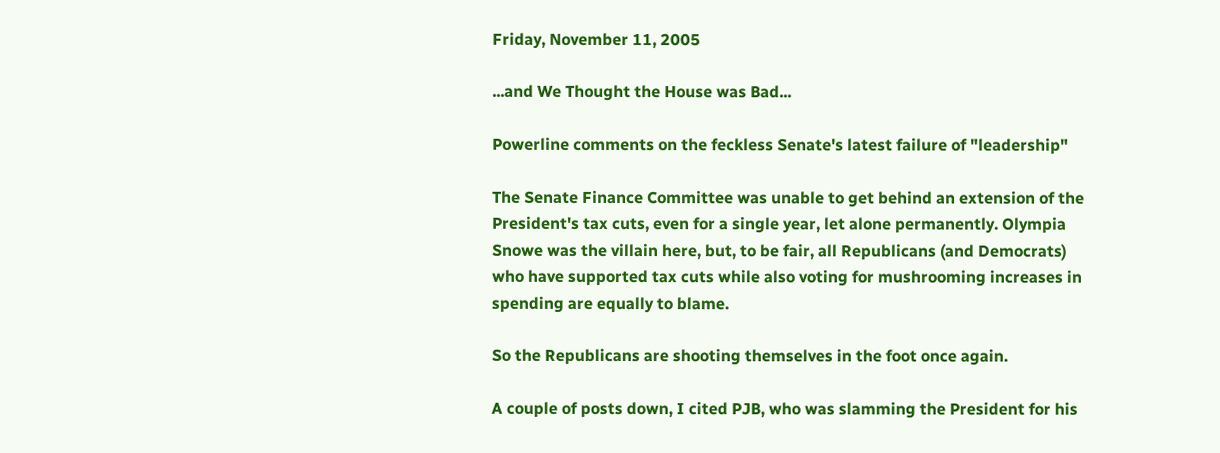Friday, November 11, 2005

...and We Thought the House was Bad...

Powerline comments on the feckless Senate's latest failure of "leadership"

The Senate Finance Committee was unable to get behind an extension of the President's tax cuts, even for a single year, let alone permanently. Olympia Snowe was the villain here, but, to be fair, all Republicans (and Democrats) who have supported tax cuts while also voting for mushrooming increases in spending are equally to blame.

So the Republicans are shooting themselves in the foot once again.

A couple of posts down, I cited PJB, who was slamming the President for his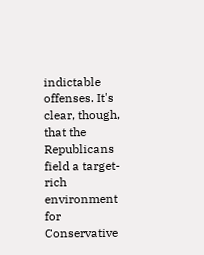indictable offenses. It's clear, though, that the Republicans field a target-rich environment for Conservative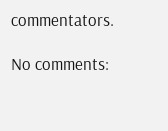commentators.

No comments: